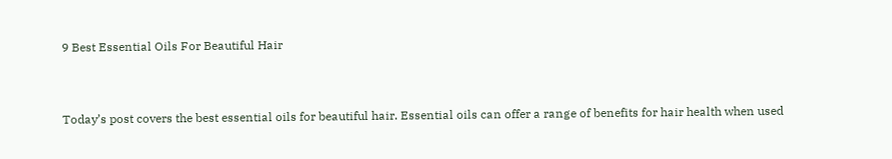9 Best Essential Oils For Beautiful Hair


Today’s post covers the best essential oils for beautiful hair. Essential oils can offer a range of benefits for hair health when used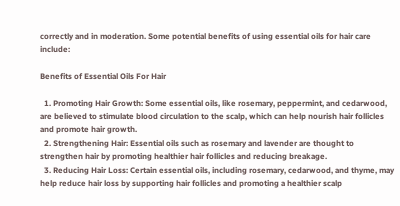correctly and in moderation. Some potential benefits of using essential oils for hair care include:

Benefits of Essential Oils For Hair

  1. Promoting Hair Growth: Some essential oils, like rosemary, peppermint, and cedarwood, are believed to stimulate blood circulation to the scalp, which can help nourish hair follicles and promote hair growth.
  2. Strengthening Hair: Essential oils such as rosemary and lavender are thought to strengthen hair by promoting healthier hair follicles and reducing breakage.
  3. Reducing Hair Loss: Certain essential oils, including rosemary, cedarwood, and thyme, may help reduce hair loss by supporting hair follicles and promoting a healthier scalp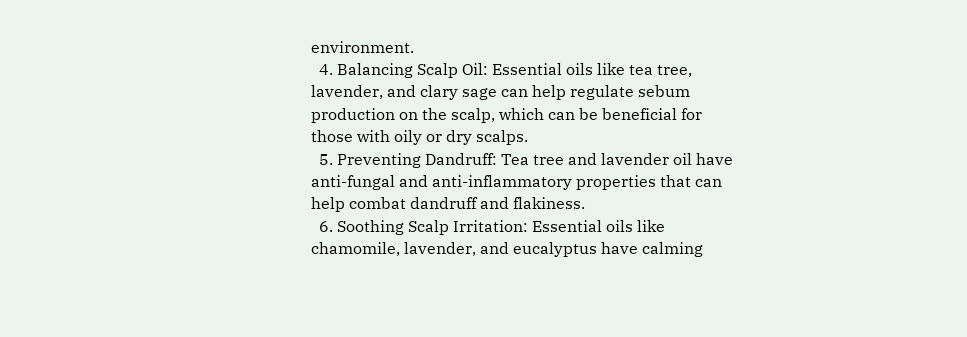environment.
  4. Balancing Scalp Oil: Essential oils like tea tree, lavender, and clary sage can help regulate sebum production on the scalp, which can be beneficial for those with oily or dry scalps.
  5. Preventing Dandruff: Tea tree and lavender oil have anti-fungal and anti-inflammatory properties that can help combat dandruff and flakiness.
  6. Soothing Scalp Irritation: Essential oils like chamomile, lavender, and eucalyptus have calming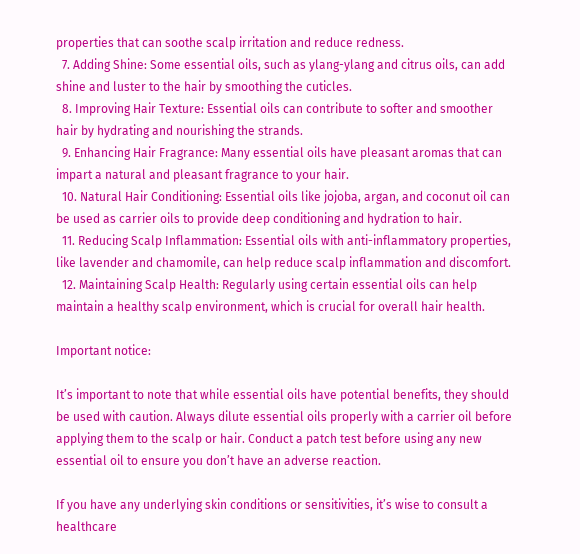properties that can soothe scalp irritation and reduce redness.
  7. Adding Shine: Some essential oils, such as ylang-ylang and citrus oils, can add shine and luster to the hair by smoothing the cuticles.
  8. Improving Hair Texture: Essential oils can contribute to softer and smoother hair by hydrating and nourishing the strands.
  9. Enhancing Hair Fragrance: Many essential oils have pleasant aromas that can impart a natural and pleasant fragrance to your hair.
  10. Natural Hair Conditioning: Essential oils like jojoba, argan, and coconut oil can be used as carrier oils to provide deep conditioning and hydration to hair.
  11. Reducing Scalp Inflammation: Essential oils with anti-inflammatory properties, like lavender and chamomile, can help reduce scalp inflammation and discomfort.
  12. Maintaining Scalp Health: Regularly using certain essential oils can help maintain a healthy scalp environment, which is crucial for overall hair health.

Important notice:

It’s important to note that while essential oils have potential benefits, they should be used with caution. Always dilute essential oils properly with a carrier oil before applying them to the scalp or hair. Conduct a patch test before using any new essential oil to ensure you don’t have an adverse reaction.

If you have any underlying skin conditions or sensitivities, it’s wise to consult a healthcare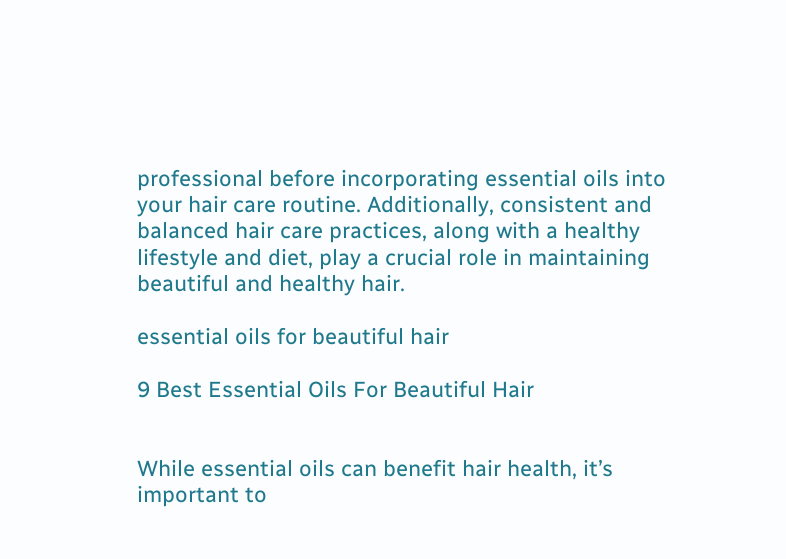professional before incorporating essential oils into your hair care routine. Additionally, consistent and balanced hair care practices, along with a healthy lifestyle and diet, play a crucial role in maintaining beautiful and healthy hair.

essential oils for beautiful hair

9 Best Essential Oils For Beautiful Hair


While essential oils can benefit hair health, it’s important to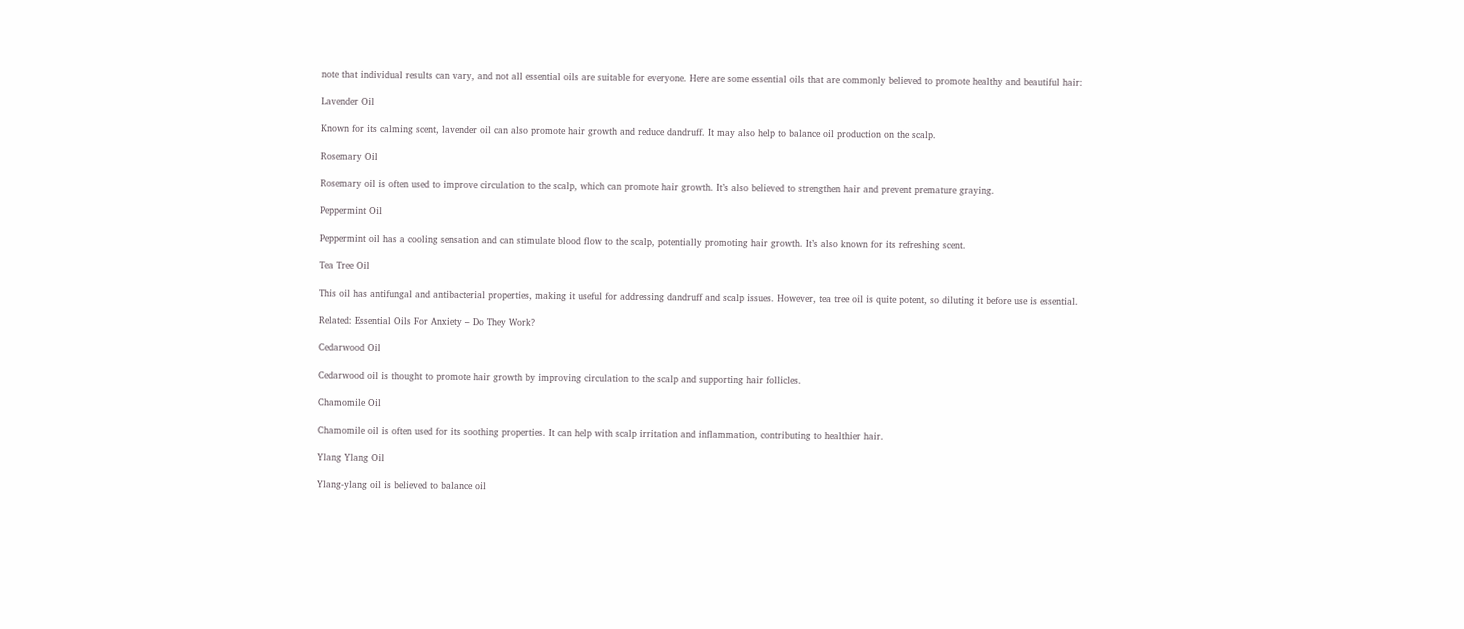note that individual results can vary, and not all essential oils are suitable for everyone. Here are some essential oils that are commonly believed to promote healthy and beautiful hair:

Lavender Oil

Known for its calming scent, lavender oil can also promote hair growth and reduce dandruff. It may also help to balance oil production on the scalp.

Rosemary Oil

Rosemary oil is often used to improve circulation to the scalp, which can promote hair growth. It’s also believed to strengthen hair and prevent premature graying.

Peppermint Oil

Peppermint oil has a cooling sensation and can stimulate blood flow to the scalp, potentially promoting hair growth. It’s also known for its refreshing scent.

Tea Tree Oil

This oil has antifungal and antibacterial properties, making it useful for addressing dandruff and scalp issues. However, tea tree oil is quite potent, so diluting it before use is essential.

Related: Essential Oils For Anxiety – Do They Work?

Cedarwood Oil

Cedarwood oil is thought to promote hair growth by improving circulation to the scalp and supporting hair follicles.

Chamomile Oil

Chamomile oil is often used for its soothing properties. It can help with scalp irritation and inflammation, contributing to healthier hair.

Ylang Ylang Oil

Ylang-ylang oil is believed to balance oil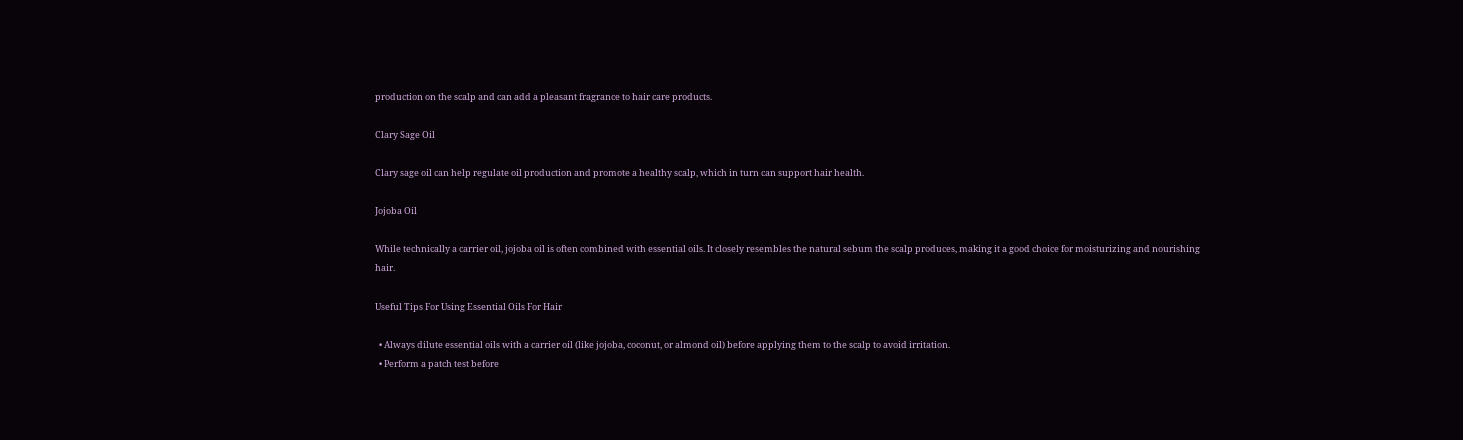production on the scalp and can add a pleasant fragrance to hair care products.

Clary Sage Oil

Clary sage oil can help regulate oil production and promote a healthy scalp, which in turn can support hair health.

Jojoba Oil

While technically a carrier oil, jojoba oil is often combined with essential oils. It closely resembles the natural sebum the scalp produces, making it a good choice for moisturizing and nourishing hair.

Useful Tips For Using Essential Oils For Hair

  • Always dilute essential oils with a carrier oil (like jojoba, coconut, or almond oil) before applying them to the scalp to avoid irritation.
  • Perform a patch test before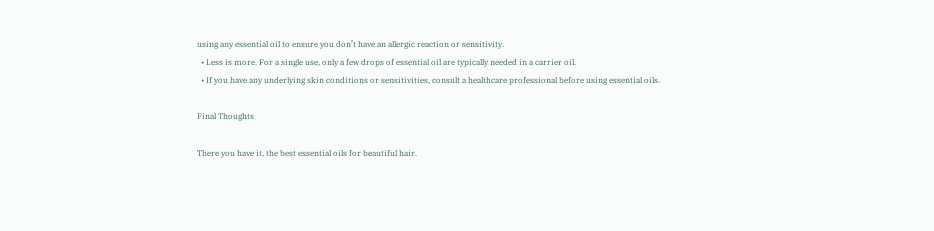using any essential oil to ensure you don’t have an allergic reaction or sensitivity.
  • Less is more. For a single use, only a few drops of essential oil are typically needed in a carrier oil.
  • If you have any underlying skin conditions or sensitivities, consult a healthcare professional before using essential oils.

Final Thoughts

There you have it, the best essential oils for beautiful hair.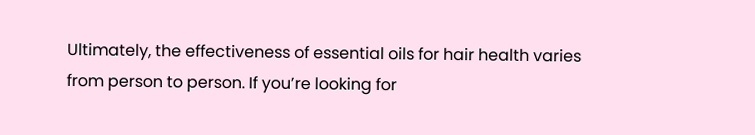Ultimately, the effectiveness of essential oils for hair health varies from person to person. If you’re looking for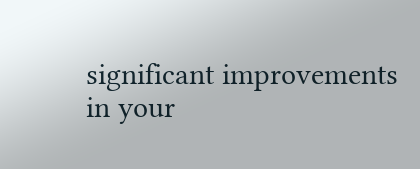significant improvements in your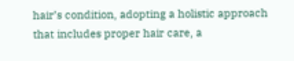hair’s condition, adopting a holistic approach that includes proper hair care, a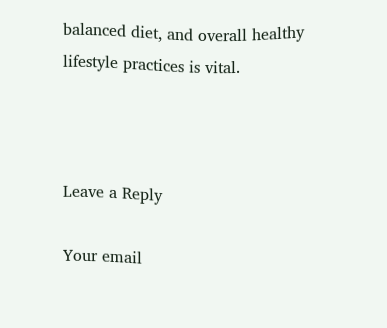balanced diet, and overall healthy lifestyle practices is vital.



Leave a Reply

Your email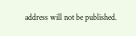address will not be published.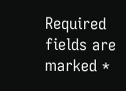Required fields are marked *